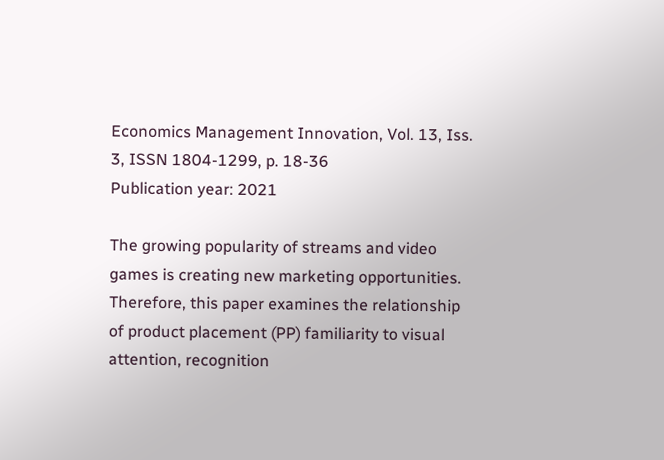Economics Management Innovation, Vol. 13, Iss. 3, ISSN 1804-1299, p. 18-36
Publication year: 2021

The growing popularity of streams and video games is creating new marketing opportunities. Therefore, this paper examines the relationship of product placement (PP) familiarity to visual attention, recognition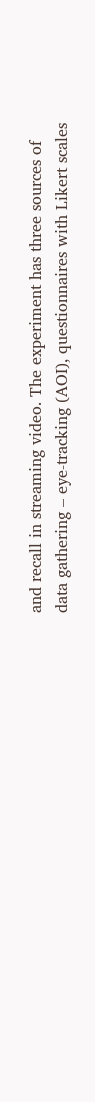and recall in streaming video. The experiment has three sources of data gathering – eye-tracking (AOI), questionnaires with Likert scales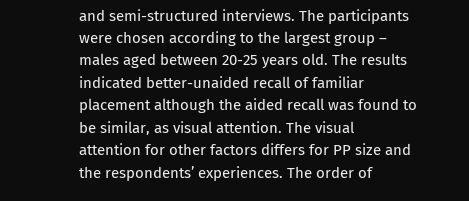and semi-structured interviews. The participants were chosen according to the largest group – males aged between 20-25 years old. The results indicated better-unaided recall of familiar placement although the aided recall was found to be similar, as visual attention. The visual attention for other factors differs for PP size and the respondents’ experiences. The order of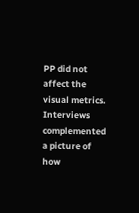PP did not affect the visual metrics. Interviews complemented a picture of how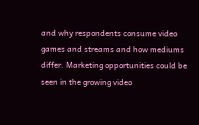and why respondents consume video games and streams and how mediums differ. Marketing opportunities could be seen in the growing video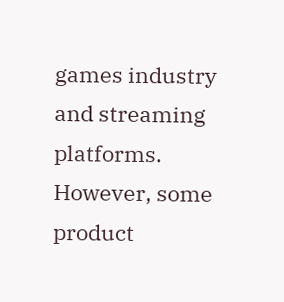games industry and streaming platforms. However, some product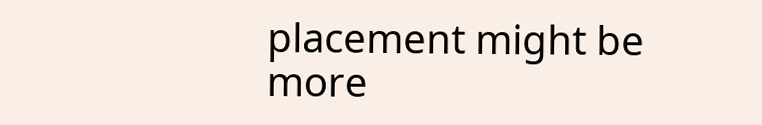placement might be more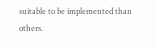suitable to be implemented than others.